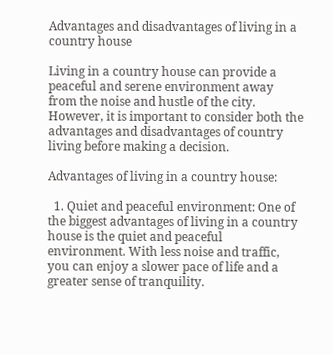Advantages and disadvantages of living in a country house

Living in a country house can provide a peaceful and serene environment away from the noise and hustle of the city. However, it is important to consider both the advantages and disadvantages of country living before making a decision.

Advantages of living in a country house:

  1. Quiet and peaceful environment: One of the biggest advantages of living in a country house is the quiet and peaceful environment. With less noise and traffic, you can enjoy a slower pace of life and a greater sense of tranquility.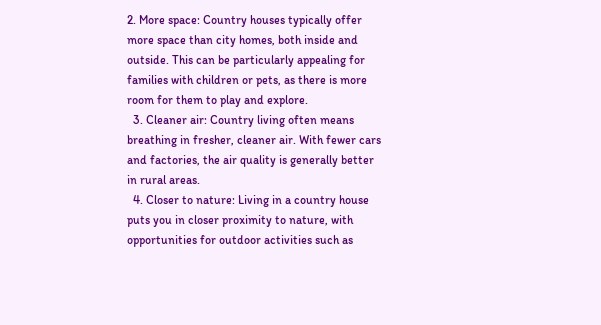2. More space: Country houses typically offer more space than city homes, both inside and outside. This can be particularly appealing for families with children or pets, as there is more room for them to play and explore.
  3. Cleaner air: Country living often means breathing in fresher, cleaner air. With fewer cars and factories, the air quality is generally better in rural areas.
  4. Closer to nature: Living in a country house puts you in closer proximity to nature, with opportunities for outdoor activities such as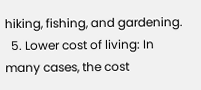hiking, fishing, and gardening.
  5. Lower cost of living: In many cases, the cost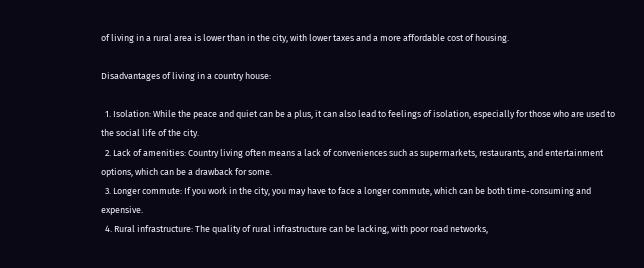of living in a rural area is lower than in the city, with lower taxes and a more affordable cost of housing.

Disadvantages of living in a country house:

  1. Isolation: While the peace and quiet can be a plus, it can also lead to feelings of isolation, especially for those who are used to the social life of the city.
  2. Lack of amenities: Country living often means a lack of conveniences such as supermarkets, restaurants, and entertainment options, which can be a drawback for some.
  3. Longer commute: If you work in the city, you may have to face a longer commute, which can be both time-consuming and expensive.
  4. Rural infrastructure: The quality of rural infrastructure can be lacking, with poor road networks,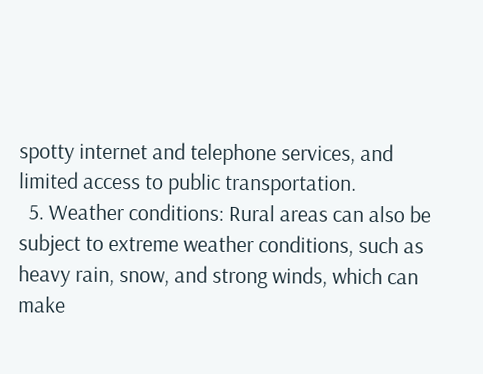spotty internet and telephone services, and limited access to public transportation.
  5. Weather conditions: Rural areas can also be subject to extreme weather conditions, such as heavy rain, snow, and strong winds, which can make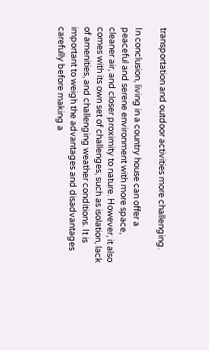transportation and outdoor activities more challenging.

In conclusion, living in a country house can offer a peaceful and serene environment with more space, cleaner air, and closer proximity to nature. However, it also comes with its own set of challenges, such as isolation, lack of amenities, and challenging weather conditions. It is important to weigh the advantages and disadvantages carefully before making a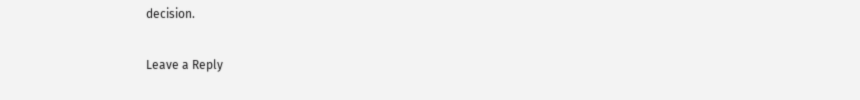decision.

Leave a Reply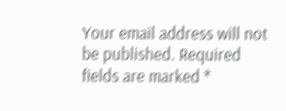Your email address will not be published. Required fields are marked *